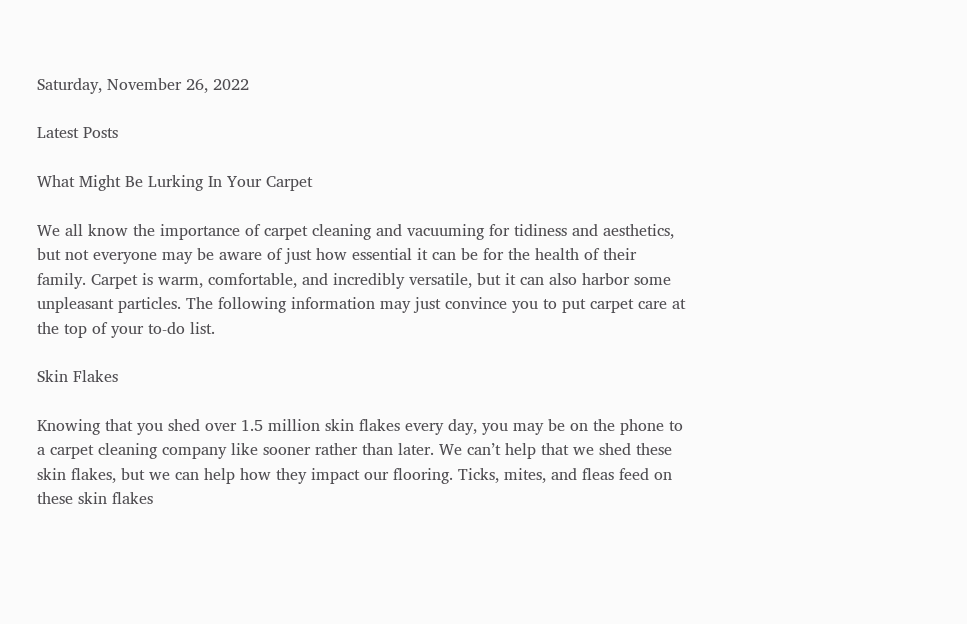Saturday, November 26, 2022

Latest Posts

What Might Be Lurking In Your Carpet

We all know the importance of carpet cleaning and vacuuming for tidiness and aesthetics, but not everyone may be aware of just how essential it can be for the health of their family. Carpet is warm, comfortable, and incredibly versatile, but it can also harbor some unpleasant particles. The following information may just convince you to put carpet care at the top of your to-do list.

Skin Flakes

Knowing that you shed over 1.5 million skin flakes every day, you may be on the phone to a carpet cleaning company like sooner rather than later. We can’t help that we shed these skin flakes, but we can help how they impact our flooring. Ticks, mites, and fleas feed on these skin flakes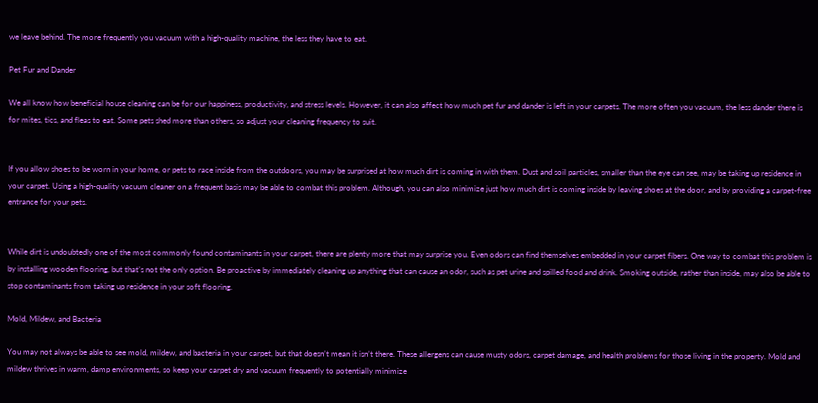we leave behind. The more frequently you vacuum with a high-quality machine, the less they have to eat.

Pet Fur and Dander

We all know how beneficial house cleaning can be for our happiness, productivity, and stress levels. However, it can also affect how much pet fur and dander is left in your carpets. The more often you vacuum, the less dander there is for mites, tics, and fleas to eat. Some pets shed more than others, so adjust your cleaning frequency to suit.


If you allow shoes to be worn in your home, or pets to race inside from the outdoors, you may be surprised at how much dirt is coming in with them. Dust and soil particles, smaller than the eye can see, may be taking up residence in your carpet. Using a high-quality vacuum cleaner on a frequent basis may be able to combat this problem. Although, you can also minimize just how much dirt is coming inside by leaving shoes at the door, and by providing a carpet-free entrance for your pets.


While dirt is undoubtedly one of the most commonly found contaminants in your carpet, there are plenty more that may surprise you. Even odors can find themselves embedded in your carpet fibers. One way to combat this problem is by installing wooden flooring, but that’s not the only option. Be proactive by immediately cleaning up anything that can cause an odor, such as pet urine and spilled food and drink. Smoking outside, rather than inside, may also be able to stop contaminants from taking up residence in your soft flooring.

Mold, Mildew, and Bacteria

You may not always be able to see mold, mildew, and bacteria in your carpet, but that doesn’t mean it isn’t there. These allergens can cause musty odors, carpet damage, and health problems for those living in the property. Mold and mildew thrives in warm, damp environments, so keep your carpet dry and vacuum frequently to potentially minimize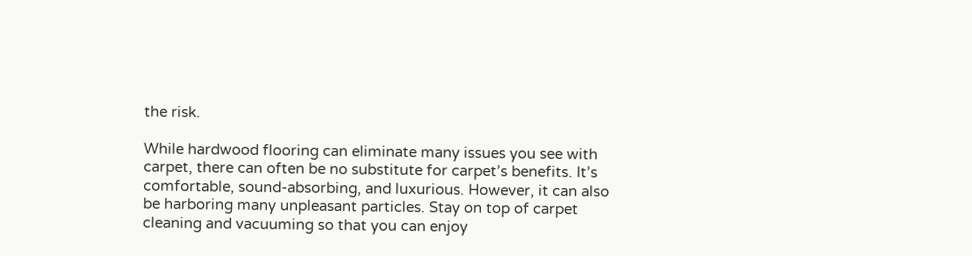the risk.

While hardwood flooring can eliminate many issues you see with carpet, there can often be no substitute for carpet’s benefits. It’s comfortable, sound-absorbing, and luxurious. However, it can also be harboring many unpleasant particles. Stay on top of carpet cleaning and vacuuming so that you can enjoy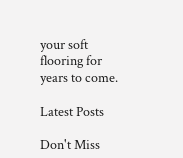your soft flooring for years to come.

Latest Posts

Don't Miss